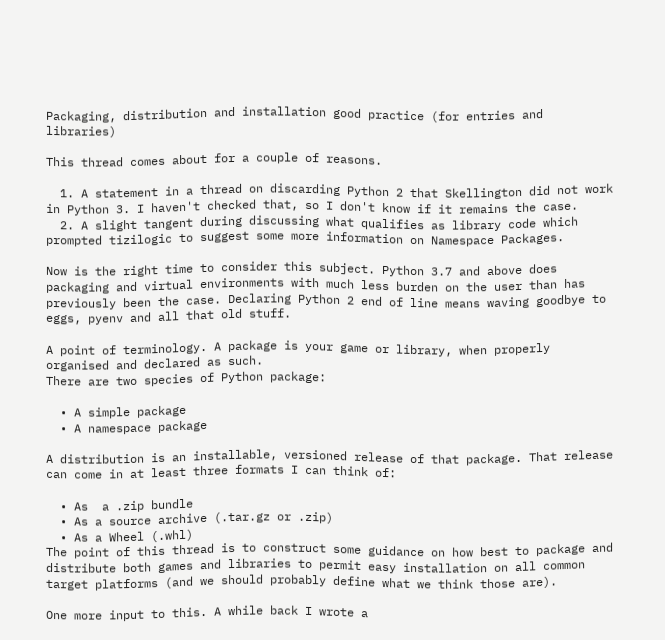Packaging, distribution and installation good practice (for entries and libraries)

This thread comes about for a couple of reasons.

  1. A statement in a thread on discarding Python 2 that Skellington did not work in Python 3. I haven't checked that, so I don't know if it remains the case.
  2. A slight tangent during discussing what qualifies as library code which prompted tizilogic to suggest some more information on Namespace Packages.

Now is the right time to consider this subject. Python 3.7 and above does packaging and virtual environments with much less burden on the user than has previously been the case. Declaring Python 2 end of line means waving goodbye to eggs, pyenv and all that old stuff.

A point of terminology. A package is your game or library, when properly organised and declared as such.
There are two species of Python package:

  • A simple package
  • A namespace package

A distribution is an installable, versioned release of that package. That release can come in at least three formats I can think of:

  • As  a .zip bundle
  • As a source archive (.tar.gz or .zip)
  • As a Wheel (.whl)
The point of this thread is to construct some guidance on how best to package and distribute both games and libraries to permit easy installation on all common target platforms (and we should probably define what we think those are).

One more input to this. A while back I wrote a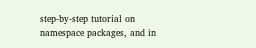step-by-step tutorial on namespace packages, and in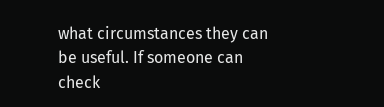what circumstances they can be useful. If someone can check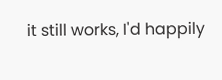it still works, I'd happily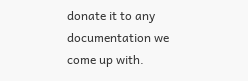donate it to any documentation we come up with.